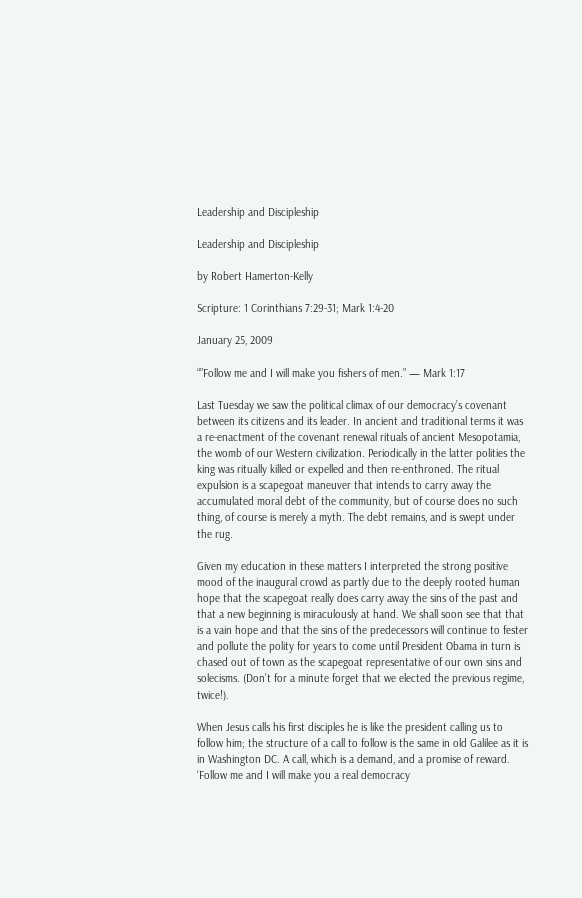Leadership and Discipleship

Leadership and Discipleship

by Robert Hamerton-Kelly

Scripture: 1 Corinthians 7:29-31; Mark 1:4-20

January 25, 2009

“”Follow me and I will make you fishers of men.” — Mark 1:17

Last Tuesday we saw the political climax of our democracy’s covenant between its citizens and its leader. In ancient and traditional terms it was a re-enactment of the covenant renewal rituals of ancient Mesopotamia, the womb of our Western civilization. Periodically in the latter polities the king was ritually killed or expelled and then re-enthroned. The ritual expulsion is a scapegoat maneuver that intends to carry away the accumulated moral debt of the community, but of course does no such thing, of course is merely a myth. The debt remains, and is swept under the rug.

Given my education in these matters I interpreted the strong positive mood of the inaugural crowd as partly due to the deeply rooted human hope that the scapegoat really does carry away the sins of the past and that a new beginning is miraculously at hand. We shall soon see that that is a vain hope and that the sins of the predecessors will continue to fester and pollute the polity for years to come until President Obama in turn is chased out of town as the scapegoat representative of our own sins and solecisms. (Don’t for a minute forget that we elected the previous regime, twice!).

When Jesus calls his first disciples he is like the president calling us to follow him; the structure of a call to follow is the same in old Galilee as it is in Washington DC. A call, which is a demand, and a promise of reward. ‘Follow me and I will make you a real democracy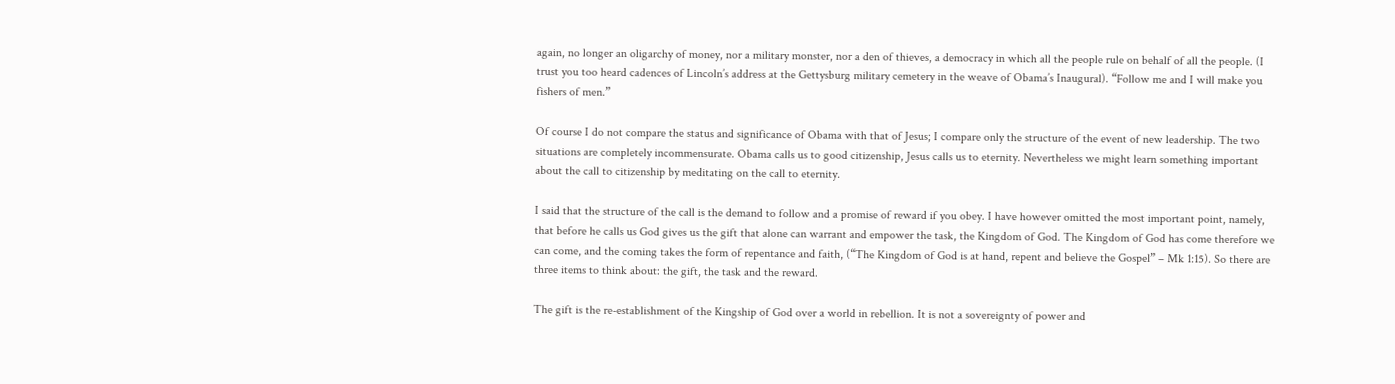again, no longer an oligarchy of money, nor a military monster, nor a den of thieves, a democracy in which all the people rule on behalf of all the people. (I trust you too heard cadences of Lincoln’s address at the Gettysburg military cemetery in the weave of Obama’s Inaugural). “Follow me and I will make you fishers of men.”

Of course I do not compare the status and significance of Obama with that of Jesus; I compare only the structure of the event of new leadership. The two situations are completely incommensurate. Obama calls us to good citizenship, Jesus calls us to eternity. Nevertheless we might learn something important about the call to citizenship by meditating on the call to eternity.

I said that the structure of the call is the demand to follow and a promise of reward if you obey. I have however omitted the most important point, namely, that before he calls us God gives us the gift that alone can warrant and empower the task, the Kingdom of God. The Kingdom of God has come therefore we can come, and the coming takes the form of repentance and faith, (“The Kingdom of God is at hand, repent and believe the Gospel” – Mk 1:15). So there are three items to think about: the gift, the task and the reward.

The gift is the re-establishment of the Kingship of God over a world in rebellion. It is not a sovereignty of power and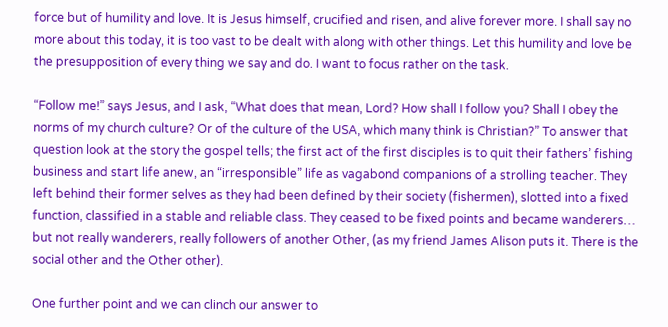force but of humility and love. It is Jesus himself, crucified and risen, and alive forever more. I shall say no more about this today, it is too vast to be dealt with along with other things. Let this humility and love be the presupposition of every thing we say and do. I want to focus rather on the task.

“Follow me!” says Jesus, and I ask, “What does that mean, Lord? How shall I follow you? Shall I obey the norms of my church culture? Or of the culture of the USA, which many think is Christian?” To answer that question look at the story the gospel tells; the first act of the first disciples is to quit their fathers’ fishing business and start life anew, an “irresponsible” life as vagabond companions of a strolling teacher. They left behind their former selves as they had been defined by their society (fishermen), slotted into a fixed function, classified in a stable and reliable class. They ceased to be fixed points and became wanderers… but not really wanderers, really followers of another Other, (as my friend James Alison puts it. There is the social other and the Other other).

One further point and we can clinch our answer to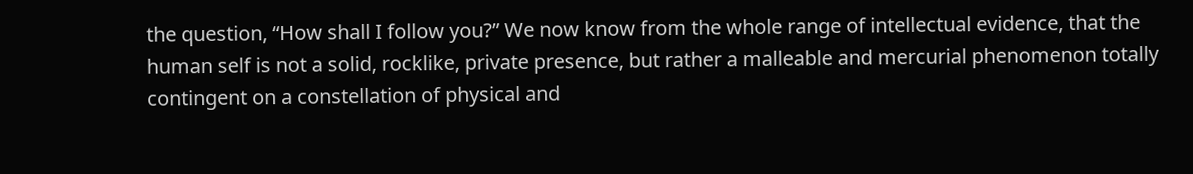the question, “How shall I follow you?” We now know from the whole range of intellectual evidence, that the human self is not a solid, rocklike, private presence, but rather a malleable and mercurial phenomenon totally contingent on a constellation of physical and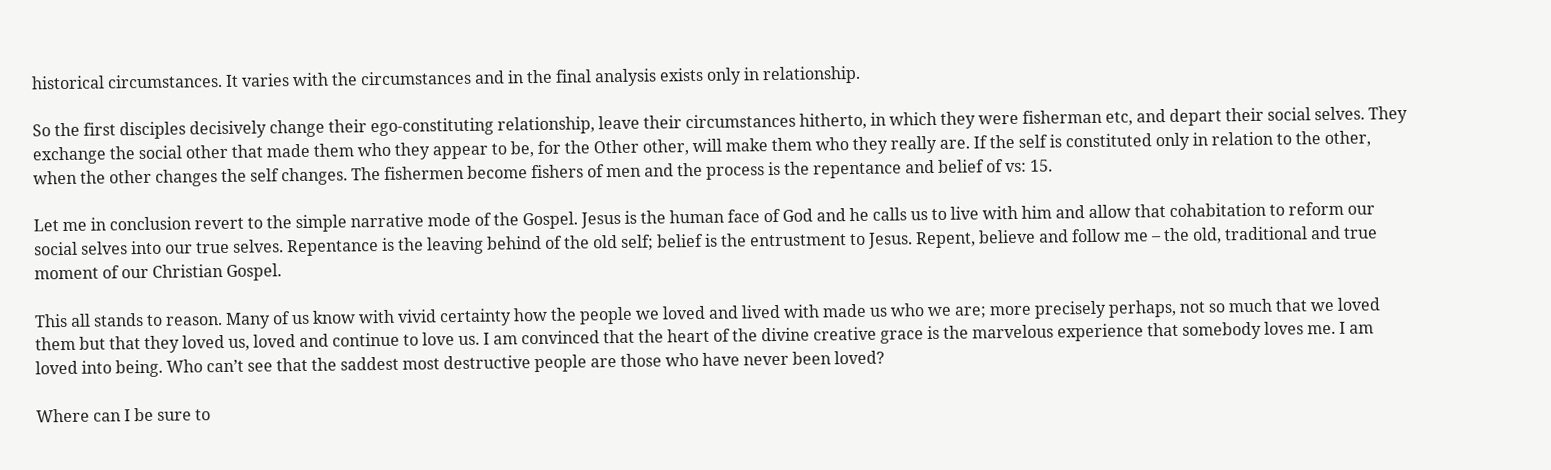historical circumstances. It varies with the circumstances and in the final analysis exists only in relationship.

So the first disciples decisively change their ego-constituting relationship, leave their circumstances hitherto, in which they were fisherman etc, and depart their social selves. They exchange the social other that made them who they appear to be, for the Other other, will make them who they really are. If the self is constituted only in relation to the other, when the other changes the self changes. The fishermen become fishers of men and the process is the repentance and belief of vs: 15.

Let me in conclusion revert to the simple narrative mode of the Gospel. Jesus is the human face of God and he calls us to live with him and allow that cohabitation to reform our social selves into our true selves. Repentance is the leaving behind of the old self; belief is the entrustment to Jesus. Repent, believe and follow me – the old, traditional and true moment of our Christian Gospel.

This all stands to reason. Many of us know with vivid certainty how the people we loved and lived with made us who we are; more precisely perhaps, not so much that we loved them but that they loved us, loved and continue to love us. I am convinced that the heart of the divine creative grace is the marvelous experience that somebody loves me. I am loved into being. Who can’t see that the saddest most destructive people are those who have never been loved?

Where can I be sure to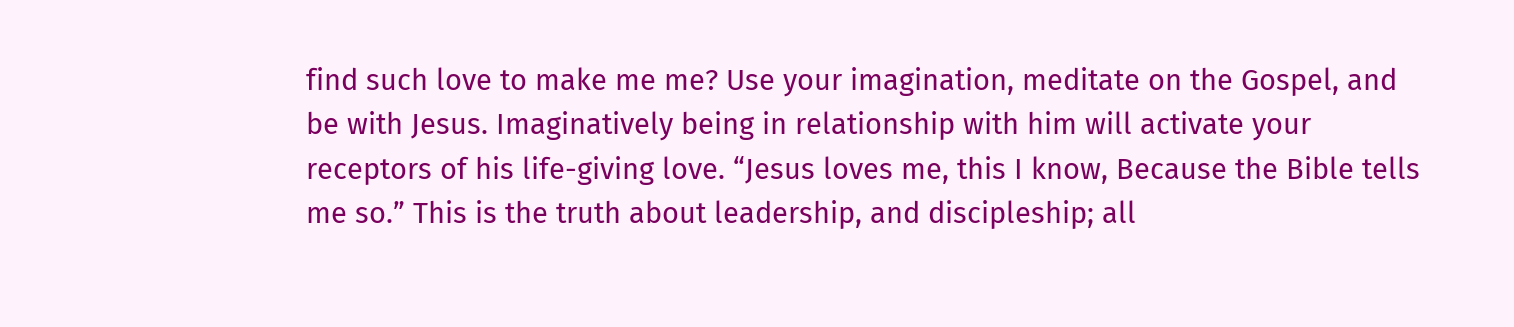find such love to make me me? Use your imagination, meditate on the Gospel, and be with Jesus. Imaginatively being in relationship with him will activate your receptors of his life-giving love. “Jesus loves me, this I know, Because the Bible tells me so.” This is the truth about leadership, and discipleship; all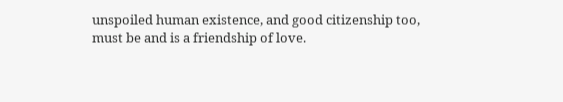unspoiled human existence, and good citizenship too, must be and is a friendship of love.